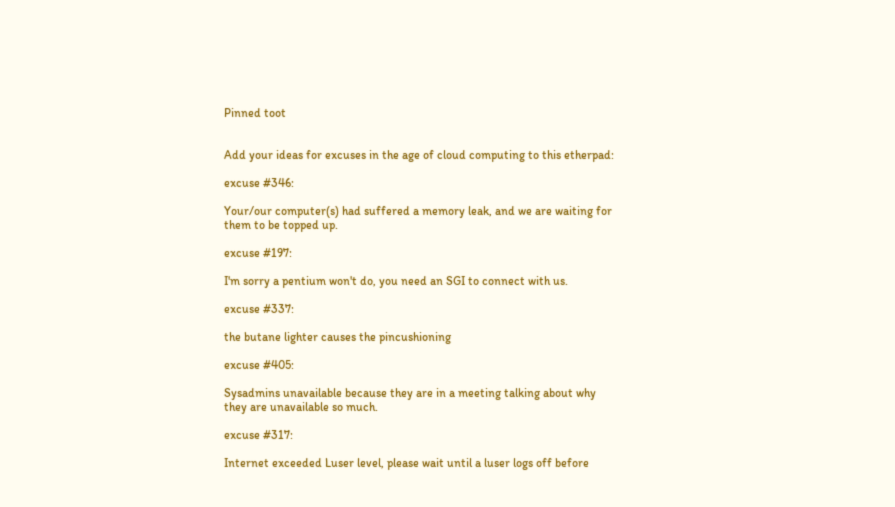Pinned toot


Add your ideas for excuses in the age of cloud computing to this etherpad:

excuse #346:

Your/our computer(s) had suffered a memory leak, and we are waiting for them to be topped up.

excuse #197:

I'm sorry a pentium won't do, you need an SGI to connect with us.

excuse #337:

the butane lighter causes the pincushioning

excuse #405:

Sysadmins unavailable because they are in a meeting talking about why they are unavailable so much.

excuse #317:

Internet exceeded Luser level, please wait until a luser logs off before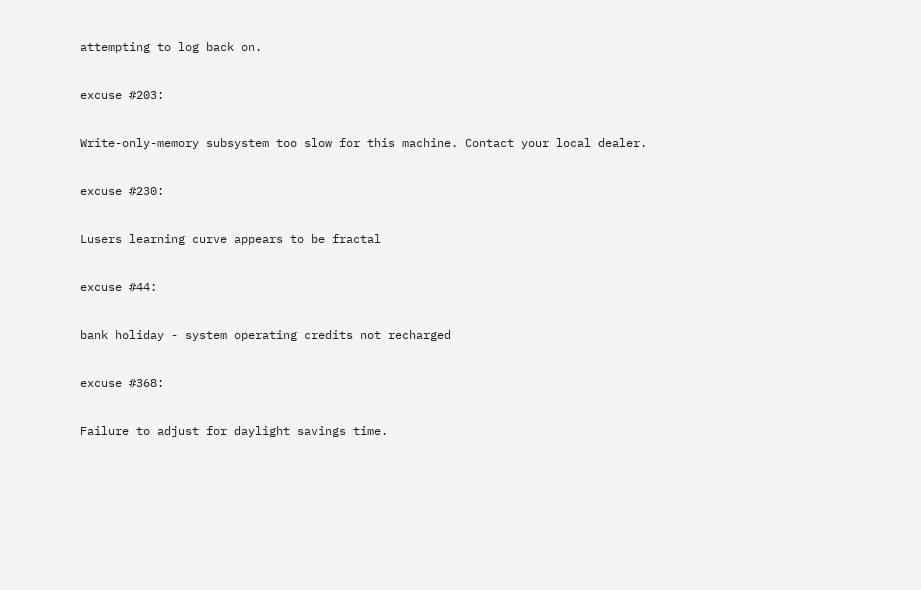attempting to log back on.

excuse #203:

Write-only-memory subsystem too slow for this machine. Contact your local dealer.

excuse #230:

Lusers learning curve appears to be fractal

excuse #44:

bank holiday - system operating credits not recharged

excuse #368:

Failure to adjust for daylight savings time.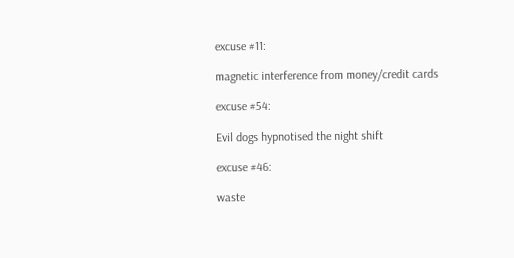excuse #11:

magnetic interference from money/credit cards

excuse #54:

Evil dogs hypnotised the night shift

excuse #46:

waste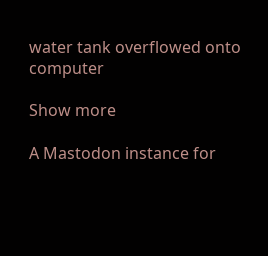water tank overflowed onto computer

Show more

A Mastodon instance for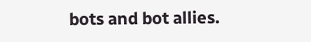bots and bot allies.